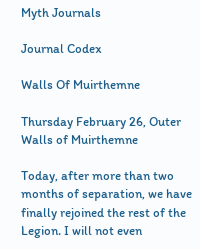Myth Journals

Journal Codex

Walls Of Muirthemne

Thursday February 26, Outer Walls of Muirthemne

Today, after more than two months of separation, we have finally rejoined the rest of the Legion. I will not even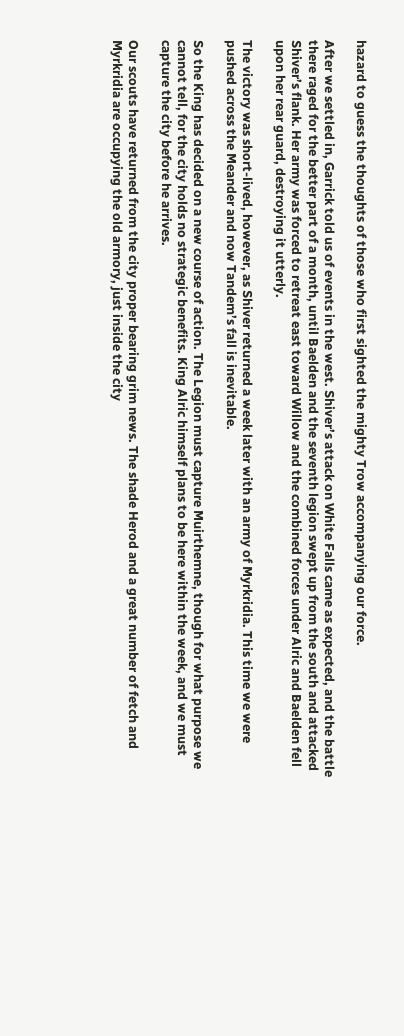hazard to guess the thoughts of those who first sighted the mighty Trow accompanying our force.

After we settled in, Garrick told us of events in the west. Shiver’s attack on White Falls came as expected, and the battle there raged for the better part of a month, until Baelden and the seventh legion swept up from the south and attacked Shiver’s flank. Her army was forced to retreat east toward Willow and the combined forces under Alric and Baelden fell upon her rear guard, destroying it utterly.

The victory was short-lived, however, as Shiver returned a week later with an army of Myrkridia. This time we were pushed across the Meander and now Tandem’s fall is inevitable.

So the King has decided on a new course of action. The Legion must capture Muirthemne, though for what purpose we cannot tell, for the city holds no strategic benefits. King Alric himself plans to be here within the week, and we must capture the city before he arrives.

Our scouts have returned from the city proper bearing grim news. The shade Herod and a great number of fetch and Myrkridia are occupying the old armory, just inside the city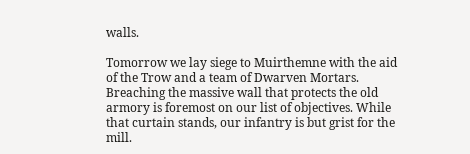walls.

Tomorrow we lay siege to Muirthemne with the aid of the Trow and a team of Dwarven Mortars. Breaching the massive wall that protects the old armory is foremost on our list of objectives. While that curtain stands, our infantry is but grist for the mill.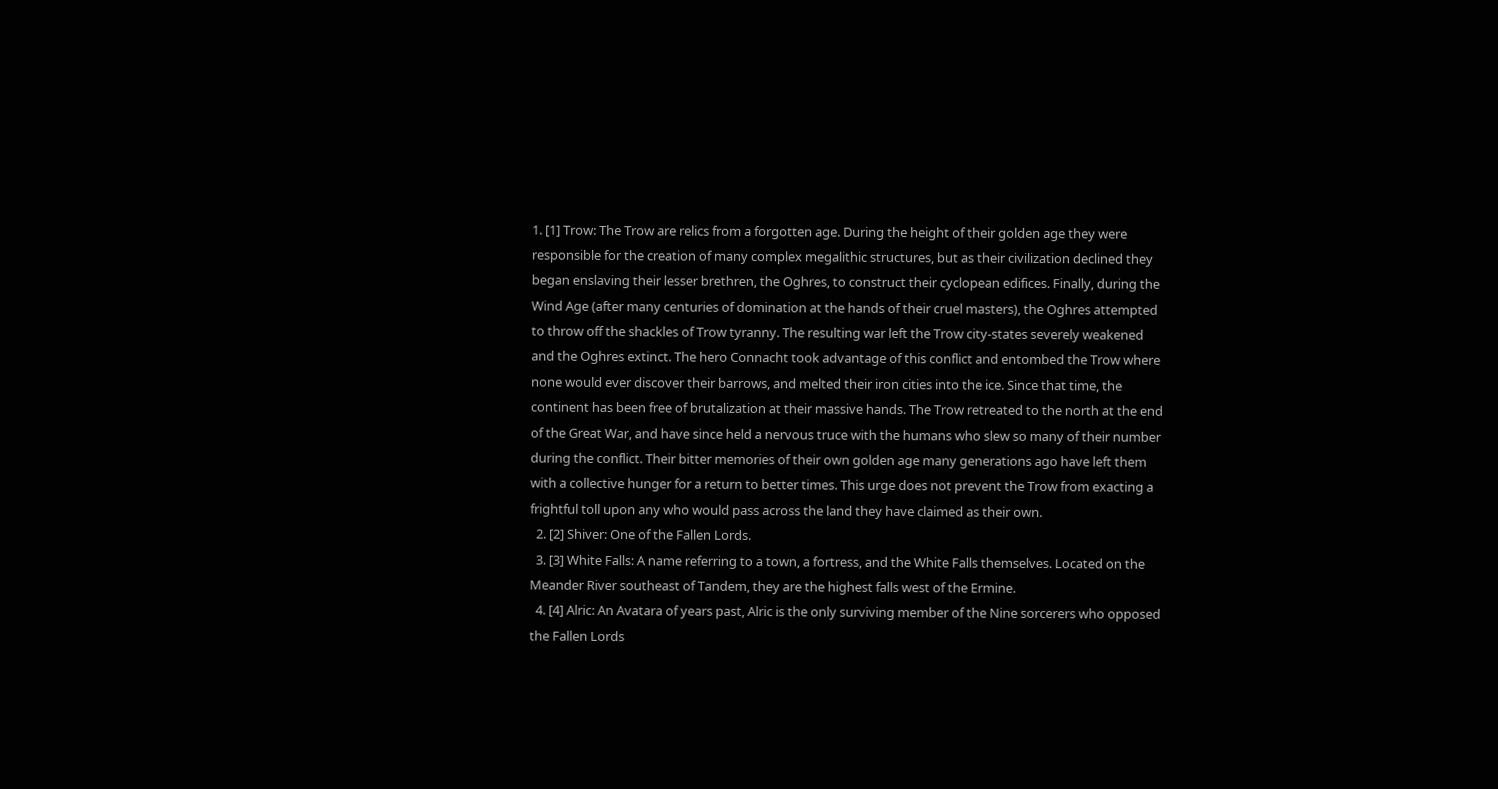1. [1] Trow: The Trow are relics from a forgotten age. During the height of their golden age they were responsible for the creation of many complex megalithic structures, but as their civilization declined they began enslaving their lesser brethren, the Oghres, to construct their cyclopean edifices. Finally, during the Wind Age (after many centuries of domination at the hands of their cruel masters), the Oghres attempted to throw off the shackles of Trow tyranny. The resulting war left the Trow city-states severely weakened and the Oghres extinct. The hero Connacht took advantage of this conflict and entombed the Trow where none would ever discover their barrows, and melted their iron cities into the ice. Since that time, the continent has been free of brutalization at their massive hands. The Trow retreated to the north at the end of the Great War, and have since held a nervous truce with the humans who slew so many of their number during the conflict. Their bitter memories of their own golden age many generations ago have left them with a collective hunger for a return to better times. This urge does not prevent the Trow from exacting a frightful toll upon any who would pass across the land they have claimed as their own.
  2. [2] Shiver: One of the Fallen Lords.
  3. [3] White Falls: A name referring to a town, a fortress, and the White Falls themselves. Located on the Meander River southeast of Tandem, they are the highest falls west of the Ermine.
  4. [4] Alric: An Avatara of years past, Alric is the only surviving member of the Nine sorcerers who opposed the Fallen Lords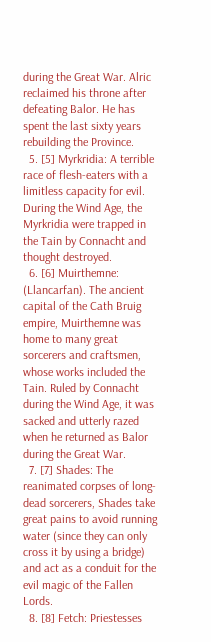during the Great War. Alric reclaimed his throne after defeating Balor. He has spent the last sixty years rebuilding the Province.
  5. [5] Myrkridia: A terrible race of flesh-eaters with a limitless capacity for evil. During the Wind Age, the Myrkridia were trapped in the Tain by Connacht and thought destroyed.
  6. [6] Muirthemne: (Llancarfan). The ancient capital of the Cath Bruig empire, Muirthemne was home to many great sorcerers and craftsmen, whose works included the Tain. Ruled by Connacht during the Wind Age, it was sacked and utterly razed when he returned as Balor during the Great War.
  7. [7] Shades: The reanimated corpses of long-dead sorcerers, Shades take great pains to avoid running water (since they can only cross it by using a bridge) and act as a conduit for the evil magic of the Fallen Lords.
  8. [8] Fetch: Priestesses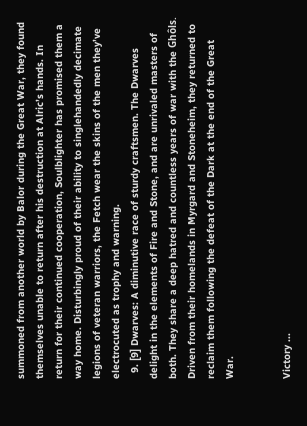summoned from another world by Balor during the Great War, they found themselves unable to return after his destruction at Alric’s hands. In return for their continued cooperation, Soulblighter has promised them a way home. Disturbingly proud of their ability to singlehandedly decimate legions of veteran warriors, the Fetch wear the skins of the men they’ve electrocuted as trophy and warning.
  9. [9] Dwarves: A diminutive race of sturdy craftsmen. The Dwarves delight in the elements of Fire and Stone, and are unrivaled masters of both. They share a deep hatred and countless years of war with the Ghôls. Driven from their homelands in Myrgard and Stoneheim, they returned to reclaim them following the defeat of the Dark at the end of the Great War.


Victory ...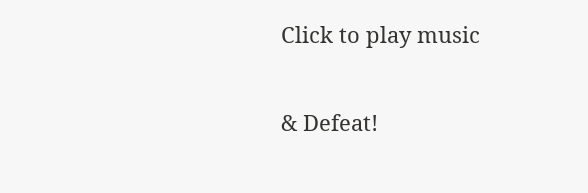Click to play music

& Defeat!